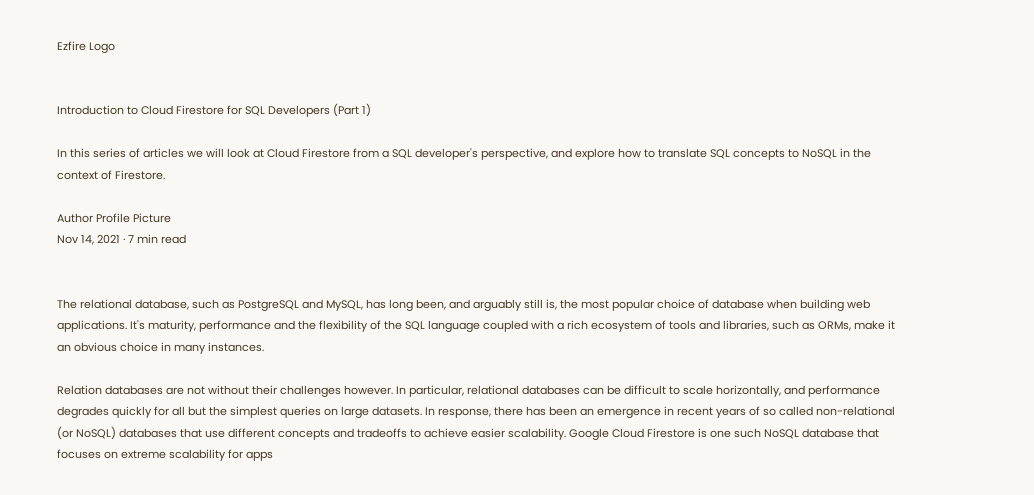Ezfire Logo


Introduction to Cloud Firestore for SQL Developers (Part 1)

In this series of articles we will look at Cloud Firestore from a SQL developer's perspective, and explore how to translate SQL concepts to NoSQL in the context of Firestore.

Author Profile Picture
Nov 14, 2021 · 7 min read


The relational database, such as PostgreSQL and MySQL, has long been, and arguably still is, the most popular choice of database when building web applications. It's maturity, performance and the flexibility of the SQL language coupled with a rich ecosystem of tools and libraries, such as ORMs, make it an obvious choice in many instances.

Relation databases are not without their challenges however. In particular, relational databases can be difficult to scale horizontally, and performance degrades quickly for all but the simplest queries on large datasets. In response, there has been an emergence in recent years of so called non-relational (or NoSQL) databases that use different concepts and tradeoffs to achieve easier scalability. Google Cloud Firestore is one such NoSQL database that focuses on extreme scalability for apps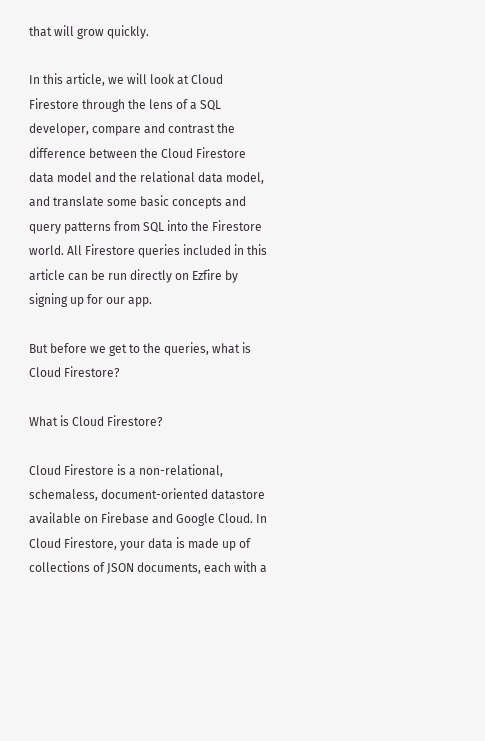that will grow quickly.

In this article, we will look at Cloud Firestore through the lens of a SQL developer, compare and contrast the difference between the Cloud Firestore data model and the relational data model, and translate some basic concepts and query patterns from SQL into the Firestore world. All Firestore queries included in this article can be run directly on Ezfire by signing up for our app.

But before we get to the queries, what is Cloud Firestore?

What is Cloud Firestore?

Cloud Firestore is a non-relational, schemaless, document-oriented datastore available on Firebase and Google Cloud. In Cloud Firestore, your data is made up of collections of JSON documents, each with a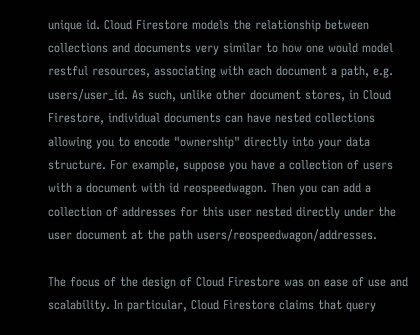unique id. Cloud Firestore models the relationship between collections and documents very similar to how one would model restful resources, associating with each document a path, e.g. users/user_id. As such, unlike other document stores, in Cloud Firestore, individual documents can have nested collections allowing you to encode "ownership" directly into your data structure. For example, suppose you have a collection of users with a document with id reospeedwagon. Then you can add a collection of addresses for this user nested directly under the user document at the path users/reospeedwagon/addresses.

The focus of the design of Cloud Firestore was on ease of use and scalability. In particular, Cloud Firestore claims that query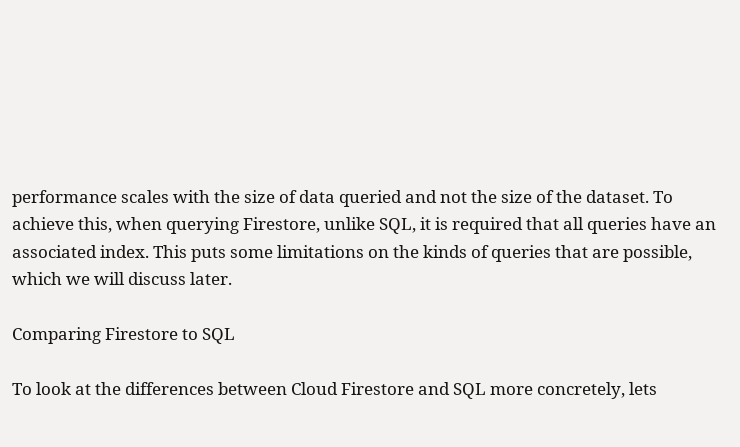performance scales with the size of data queried and not the size of the dataset. To achieve this, when querying Firestore, unlike SQL, it is required that all queries have an associated index. This puts some limitations on the kinds of queries that are possible, which we will discuss later.

Comparing Firestore to SQL

To look at the differences between Cloud Firestore and SQL more concretely, lets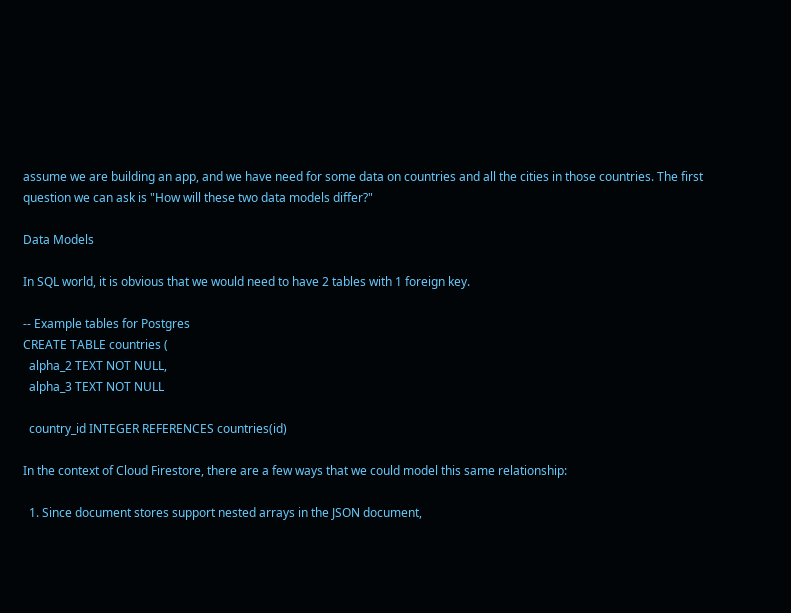assume we are building an app, and we have need for some data on countries and all the cities in those countries. The first question we can ask is "How will these two data models differ?"

Data Models

In SQL world, it is obvious that we would need to have 2 tables with 1 foreign key.

-- Example tables for Postgres
CREATE TABLE countries (
  alpha_2 TEXT NOT NULL,
  alpha_3 TEXT NOT NULL

  country_id INTEGER REFERENCES countries(id)

In the context of Cloud Firestore, there are a few ways that we could model this same relationship:

  1. Since document stores support nested arrays in the JSON document,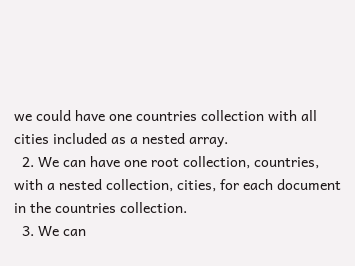we could have one countries collection with all cities included as a nested array.
  2. We can have one root collection, countries, with a nested collection, cities, for each document in the countries collection.
  3. We can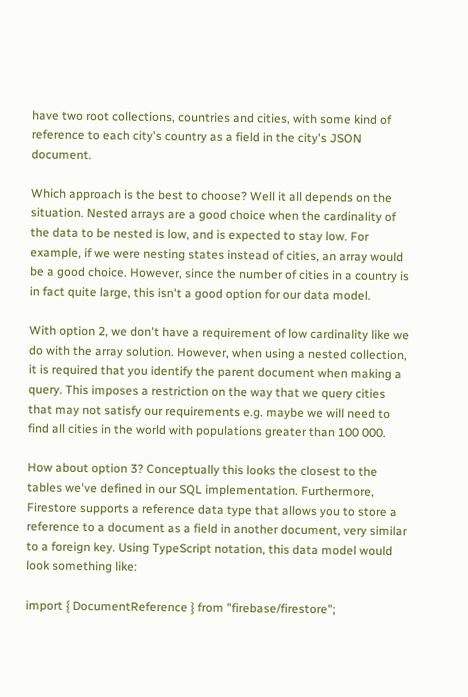have two root collections, countries and cities, with some kind of reference to each city's country as a field in the city's JSON document.

Which approach is the best to choose? Well it all depends on the situation. Nested arrays are a good choice when the cardinality of the data to be nested is low, and is expected to stay low. For example, if we were nesting states instead of cities, an array would be a good choice. However, since the number of cities in a country is in fact quite large, this isn't a good option for our data model.

With option 2, we don't have a requirement of low cardinality like we do with the array solution. However, when using a nested collection, it is required that you identify the parent document when making a query. This imposes a restriction on the way that we query cities that may not satisfy our requirements e.g. maybe we will need to find all cities in the world with populations greater than 100 000.

How about option 3? Conceptually this looks the closest to the tables we've defined in our SQL implementation. Furthermore, Firestore supports a reference data type that allows you to store a reference to a document as a field in another document, very similar to a foreign key. Using TypeScript notation, this data model would look something like:

import { DocumentReference } from "firebase/firestore";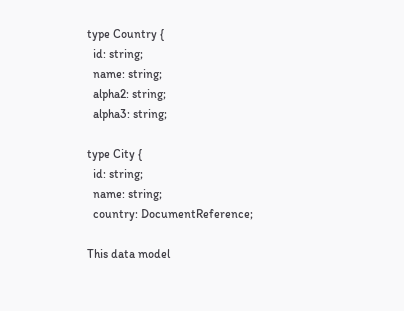type Country {
  id: string;
  name: string;
  alpha2: string;
  alpha3: string;

type City {
  id: string;
  name: string;
  country: DocumentReference;

This data model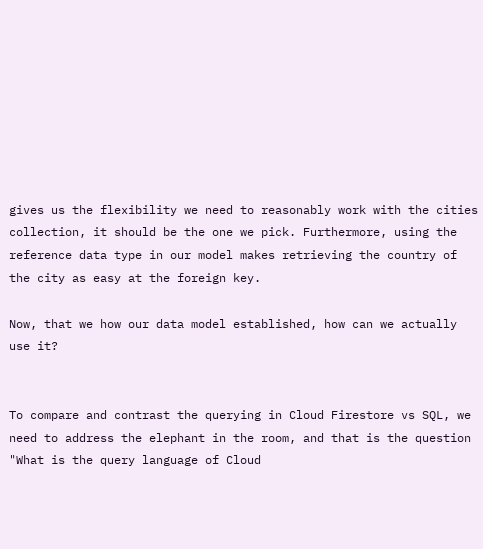gives us the flexibility we need to reasonably work with the cities collection, it should be the one we pick. Furthermore, using the reference data type in our model makes retrieving the country of the city as easy at the foreign key.

Now, that we how our data model established, how can we actually use it?


To compare and contrast the querying in Cloud Firestore vs SQL, we need to address the elephant in the room, and that is the question "What is the query language of Cloud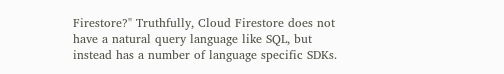Firestore?" Truthfully, Cloud Firestore does not have a natural query language like SQL, but instead has a number of language specific SDKs.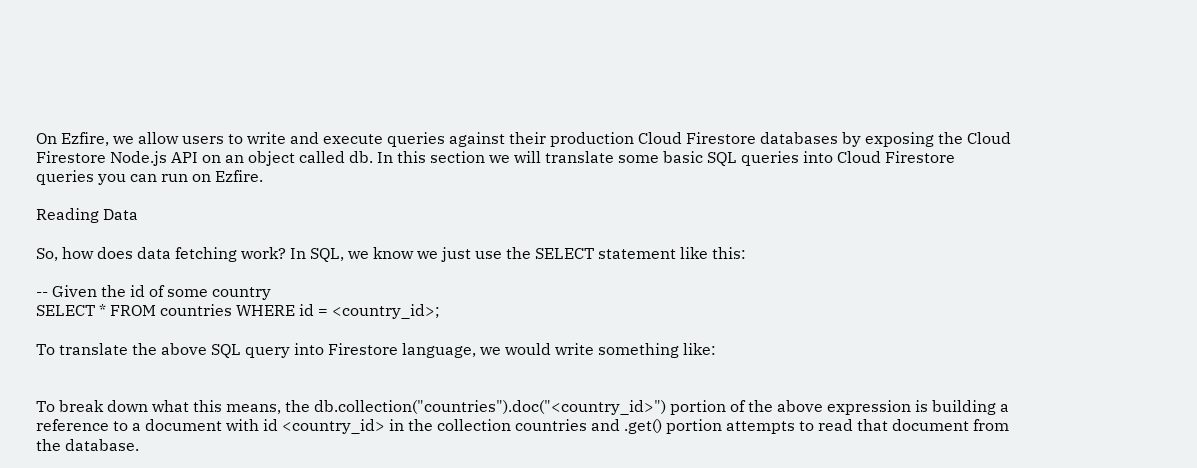On Ezfire, we allow users to write and execute queries against their production Cloud Firestore databases by exposing the Cloud Firestore Node.js API on an object called db. In this section we will translate some basic SQL queries into Cloud Firestore queries you can run on Ezfire.

Reading Data

So, how does data fetching work? In SQL, we know we just use the SELECT statement like this:

-- Given the id of some country
SELECT * FROM countries WHERE id = <country_id>;

To translate the above SQL query into Firestore language, we would write something like:


To break down what this means, the db.collection("countries").doc("<country_id>") portion of the above expression is building a reference to a document with id <country_id> in the collection countries and .get() portion attempts to read that document from the database.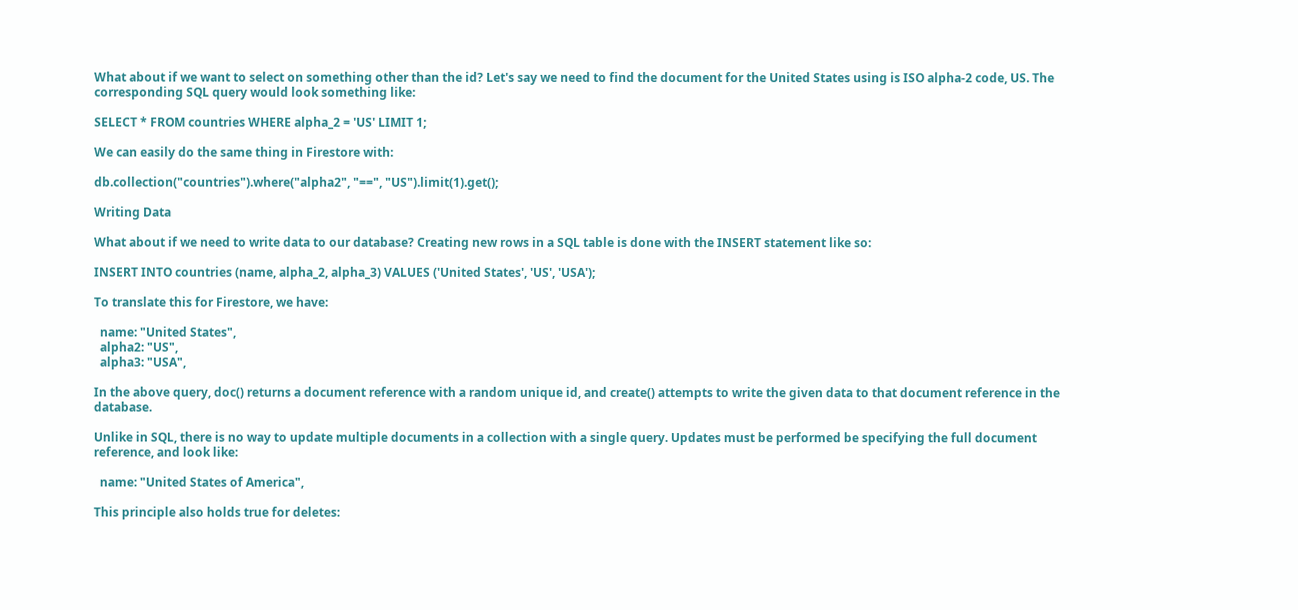What about if we want to select on something other than the id? Let's say we need to find the document for the United States using is ISO alpha-2 code, US. The corresponding SQL query would look something like:

SELECT * FROM countries WHERE alpha_2 = 'US' LIMIT 1;

We can easily do the same thing in Firestore with:

db.collection("countries").where("alpha2", "==", "US").limit(1).get();

Writing Data

What about if we need to write data to our database? Creating new rows in a SQL table is done with the INSERT statement like so:

INSERT INTO countries (name, alpha_2, alpha_3) VALUES ('United States', 'US', 'USA');

To translate this for Firestore, we have:

  name: "United States",
  alpha2: "US",
  alpha3: "USA",

In the above query, doc() returns a document reference with a random unique id, and create() attempts to write the given data to that document reference in the database.

Unlike in SQL, there is no way to update multiple documents in a collection with a single query. Updates must be performed be specifying the full document reference, and look like:

  name: "United States of America",

This principle also holds true for deletes: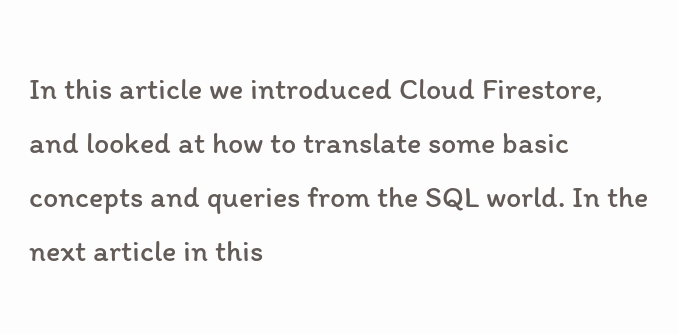In this article we introduced Cloud Firestore, and looked at how to translate some basic concepts and queries from the SQL world. In the next article in this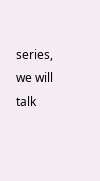series, we will talk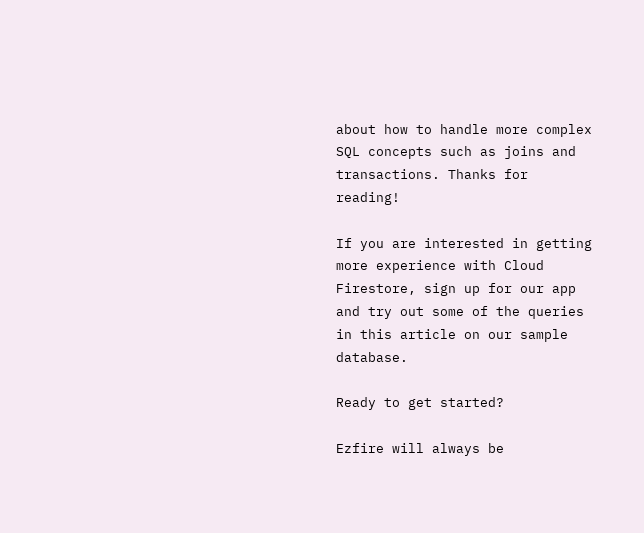about how to handle more complex SQL concepts such as joins and transactions. Thanks for reading!

If you are interested in getting more experience with Cloud Firestore, sign up for our app and try out some of the queries in this article on our sample database.

Ready to get started?

Ezfire will always be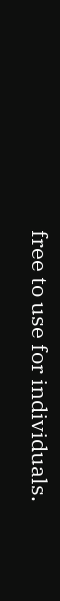free to use for individuals.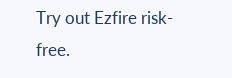Try out Ezfire risk-free.